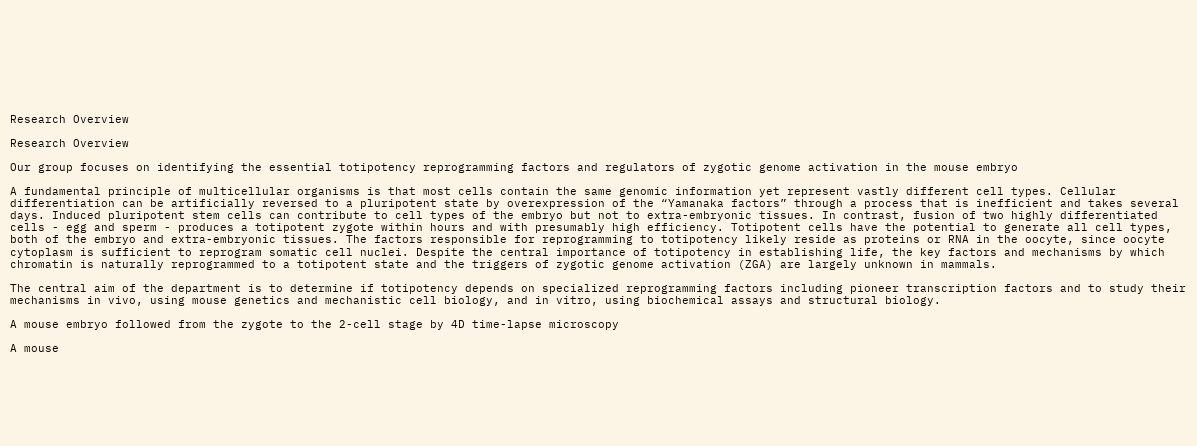Research Overview

Research Overview

Our group focuses on identifying the essential totipotency reprogramming factors and regulators of zygotic genome activation in the mouse embryo

A fundamental principle of multicellular organisms is that most cells contain the same genomic information yet represent vastly different cell types. Cellular differentiation can be artificially reversed to a pluripotent state by overexpression of the “Yamanaka factors” through a process that is inefficient and takes several days. Induced pluripotent stem cells can contribute to cell types of the embryo but not to extra-embryonic tissues. In contrast, fusion of two highly differentiated cells - egg and sperm - produces a totipotent zygote within hours and with presumably high efficiency. Totipotent cells have the potential to generate all cell types, both of the embryo and extra-embryonic tissues. The factors responsible for reprogramming to totipotency likely reside as proteins or RNA in the oocyte, since oocyte cytoplasm is sufficient to reprogram somatic cell nuclei. Despite the central importance of totipotency in establishing life, the key factors and mechanisms by which chromatin is naturally reprogrammed to a totipotent state and the triggers of zygotic genome activation (ZGA) are largely unknown in mammals.

The central aim of the department is to determine if totipotency depends on specialized reprogramming factors including pioneer transcription factors and to study their mechanisms in vivo, using mouse genetics and mechanistic cell biology, and in vitro, using biochemical assays and structural biology.

A mouse embryo followed from the zygote to the 2-cell stage by 4D time-lapse microscopy

A mouse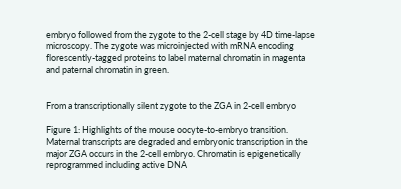embryo followed from the zygote to the 2-cell stage by 4D time-lapse microscopy. The zygote was microinjected with mRNA encoding florescently-tagged proteins to label maternal chromatin in magenta and paternal chromatin in green.


From a transcriptionally silent zygote to the ZGA in 2-cell embryo

Figure 1: Highlights of the mouse oocyte-to-embryo transition. Maternal transcripts are degraded and embryonic transcription in the major ZGA occurs in the 2-cell embryo. Chromatin is epigenetically reprogrammed including active DNA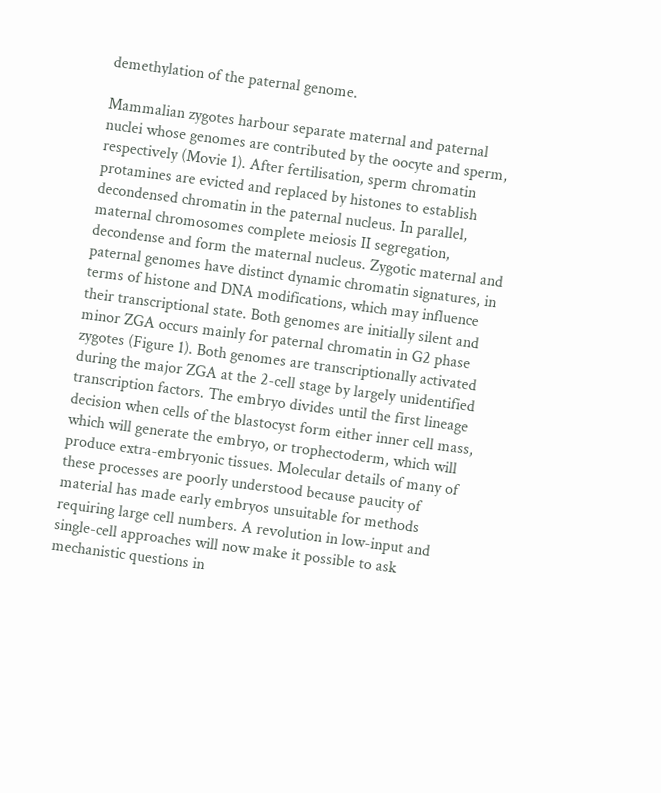demethylation of the paternal genome.

Mammalian zygotes harbour separate maternal and paternal nuclei whose genomes are contributed by the oocyte and sperm, respectively (Movie 1). After fertilisation, sperm chromatin protamines are evicted and replaced by histones to establish decondensed chromatin in the paternal nucleus. In parallel, maternal chromosomes complete meiosis II segregation, decondense and form the maternal nucleus. Zygotic maternal and paternal genomes have distinct dynamic chromatin signatures, in terms of histone and DNA modifications, which may influence their transcriptional state. Both genomes are initially silent and minor ZGA occurs mainly for paternal chromatin in G2 phase zygotes (Figure 1). Both genomes are transcriptionally activated during the major ZGA at the 2-cell stage by largely unidentified transcription factors. The embryo divides until the first lineage decision when cells of the blastocyst form either inner cell mass, which will generate the embryo, or trophectoderm, which will produce extra-embryonic tissues. Molecular details of many of these processes are poorly understood because paucity of material has made early embryos unsuitable for methods requiring large cell numbers. A revolution in low-input and single-cell approaches will now make it possible to ask mechanistic questions in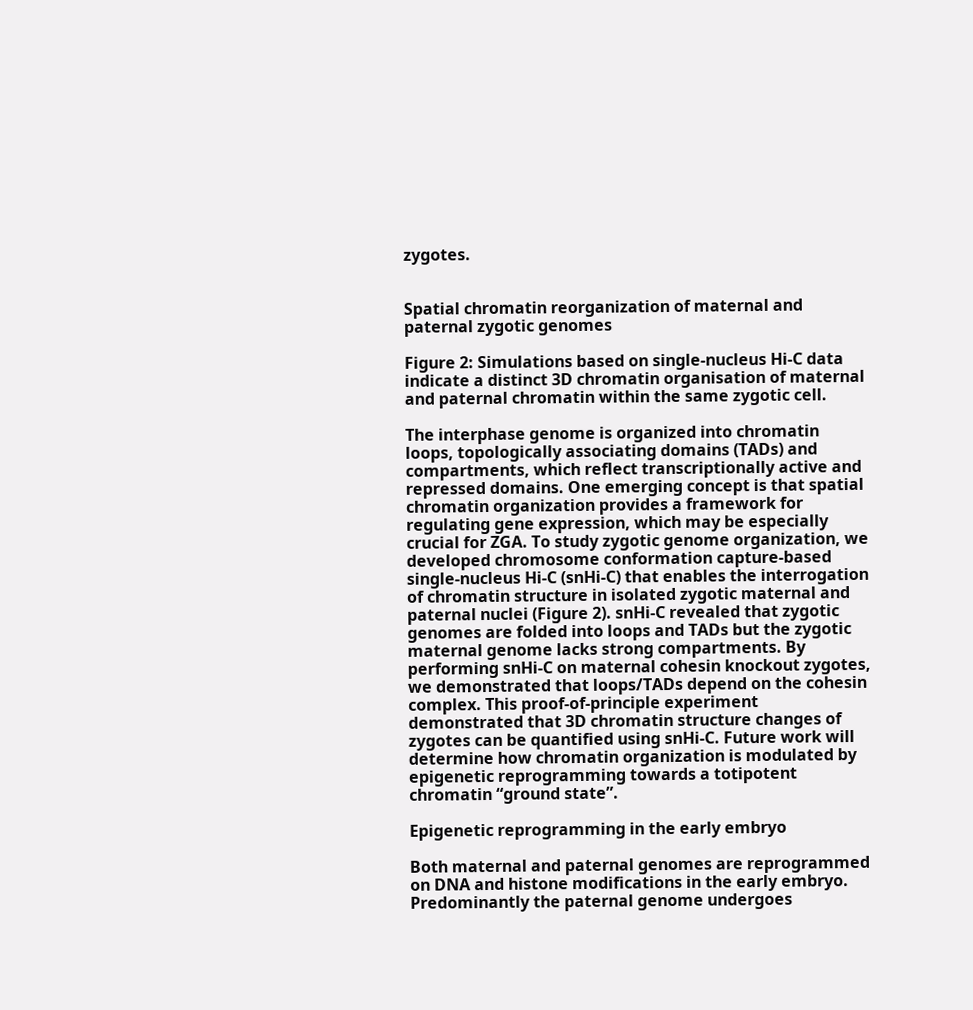zygotes.


Spatial chromatin reorganization of maternal and paternal zygotic genomes

Figure 2: Simulations based on single-nucleus Hi-C data indicate a distinct 3D chromatin organisation of maternal and paternal chromatin within the same zygotic cell.

The interphase genome is organized into chromatin loops, topologically associating domains (TADs) and compartments, which reflect transcriptionally active and repressed domains. One emerging concept is that spatial chromatin organization provides a framework for regulating gene expression, which may be especially crucial for ZGA. To study zygotic genome organization, we developed chromosome conformation capture-based single-nucleus Hi-C (snHi-C) that enables the interrogation of chromatin structure in isolated zygotic maternal and paternal nuclei (Figure 2). snHi-C revealed that zygotic genomes are folded into loops and TADs but the zygotic maternal genome lacks strong compartments. By performing snHi-C on maternal cohesin knockout zygotes, we demonstrated that loops/TADs depend on the cohesin complex. This proof-of-principle experiment demonstrated that 3D chromatin structure changes of zygotes can be quantified using snHi-C. Future work will determine how chromatin organization is modulated by epigenetic reprogramming towards a totipotent chromatin “ground state”.

Epigenetic reprogramming in the early embryo

Both maternal and paternal genomes are reprogrammed on DNA and histone modifications in the early embryo. Predominantly the paternal genome undergoes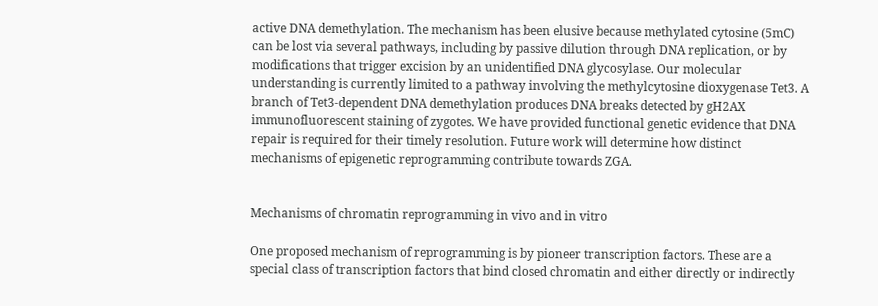active DNA demethylation. The mechanism has been elusive because methylated cytosine (5mC) can be lost via several pathways, including by passive dilution through DNA replication, or by modifications that trigger excision by an unidentified DNA glycosylase. Our molecular understanding is currently limited to a pathway involving the methylcytosine dioxygenase Tet3. A branch of Tet3-dependent DNA demethylation produces DNA breaks detected by gH2AX immunofluorescent staining of zygotes. We have provided functional genetic evidence that DNA repair is required for their timely resolution. Future work will determine how distinct mechanisms of epigenetic reprogramming contribute towards ZGA.


Mechanisms of chromatin reprogramming in vivo and in vitro

One proposed mechanism of reprogramming is by pioneer transcription factors. These are a special class of transcription factors that bind closed chromatin and either directly or indirectly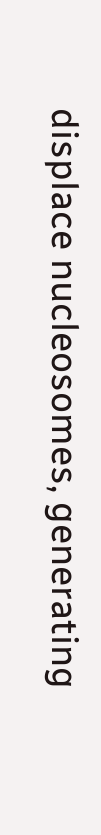displace nucleosomes, generating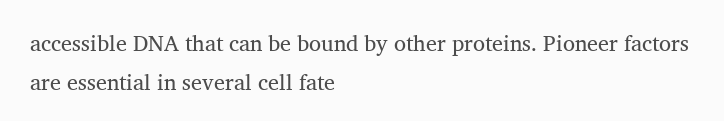accessible DNA that can be bound by other proteins. Pioneer factors are essential in several cell fate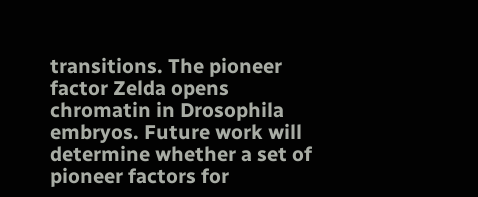transitions. The pioneer factor Zelda opens chromatin in Drosophila embryos. Future work will determine whether a set of pioneer factors for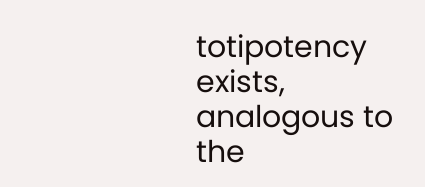totipotency exists, analogous to the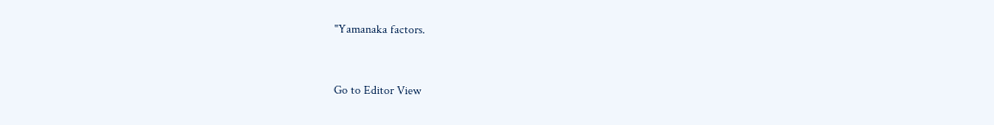"Yamanaka factors.


Go to Editor View